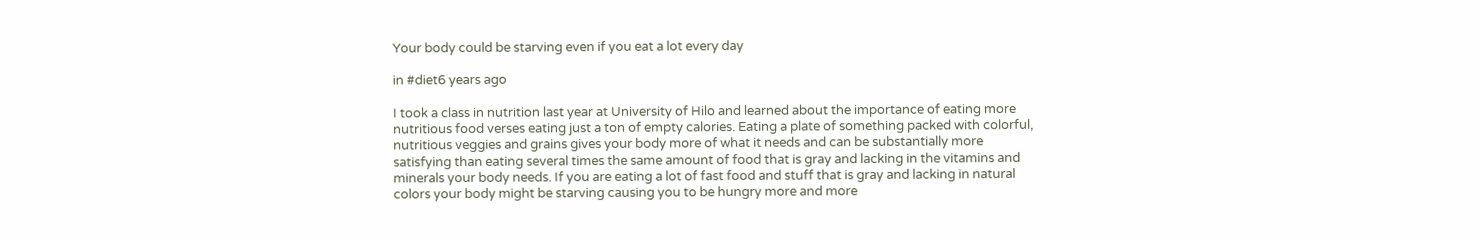Your body could be starving even if you eat a lot every day

in #diet6 years ago

I took a class in nutrition last year at University of Hilo and learned about the importance of eating more nutritious food verses eating just a ton of empty calories. Eating a plate of something packed with colorful, nutritious veggies and grains gives your body more of what it needs and can be substantially more satisfying than eating several times the same amount of food that is gray and lacking in the vitamins and minerals your body needs. If you are eating a lot of fast food and stuff that is gray and lacking in natural colors your body might be starving causing you to be hungry more and more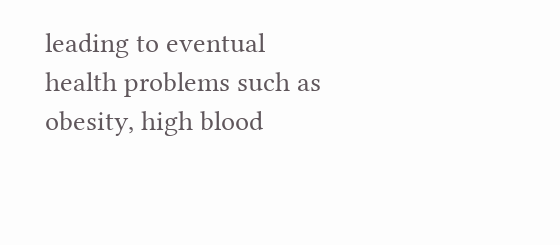leading to eventual health problems such as obesity, high blood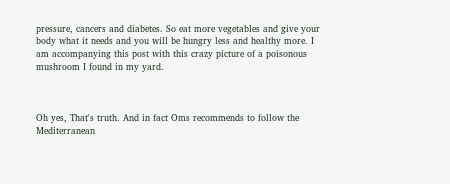pressure, cancers and diabetes. So eat more vegetables and give your body what it needs and you will be hungry less and healthy more. I am accompanying this post with this crazy picture of a poisonous mushroom I found in my yard.



Oh yes, That's truth. And in fact Oms recommends to follow the Mediterranean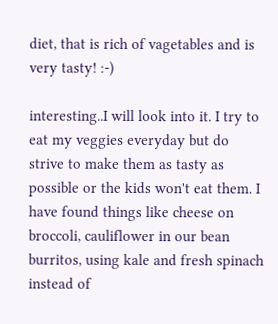diet, that is rich of vagetables and is very tasty! :-)

interesting..I will look into it. I try to eat my veggies everyday but do strive to make them as tasty as possible or the kids won't eat them. I have found things like cheese on broccoli, cauliflower in our bean burritos, using kale and fresh spinach instead of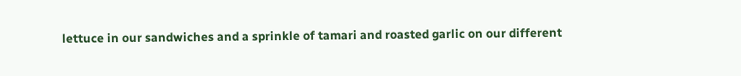lettuce in our sandwiches and a sprinkle of tamari and roasted garlic on our different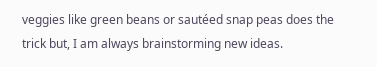veggies like green beans or sautéed snap peas does the trick but, I am always brainstorming new ideas.